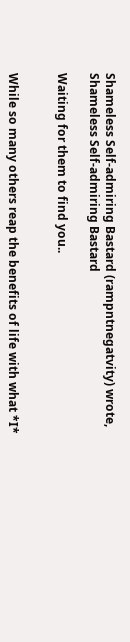Shameless Self-admiring Bastard (rampntnegatvity) wrote,
Shameless Self-admiring Bastard

Waiting for them to find you..


While so many others reap the benefits of life with what *I*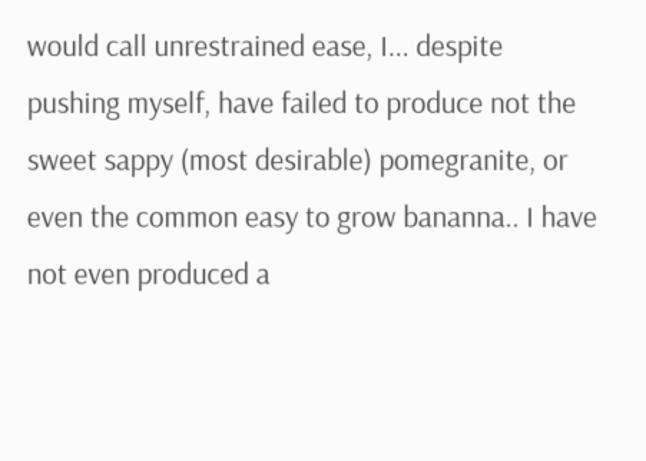would call unrestrained ease, I... despite pushing myself, have failed to produce not the sweet sappy (most desirable) pomegranite, or even the common easy to grow bananna.. I have not even produced a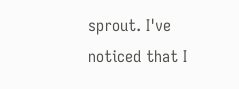sprout. I've noticed that I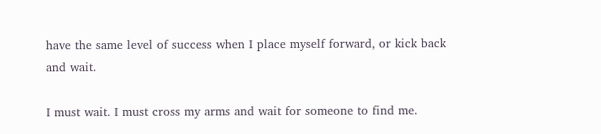have the same level of success when I place myself forward, or kick back and wait.

I must wait. I must cross my arms and wait for someone to find me.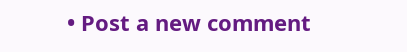• Post a new comment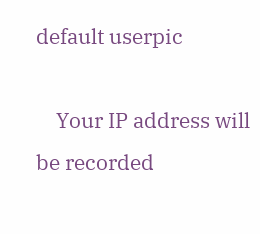default userpic

    Your IP address will be recorded